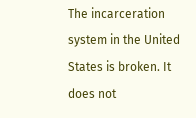The incarceration system in the United States is broken. It does not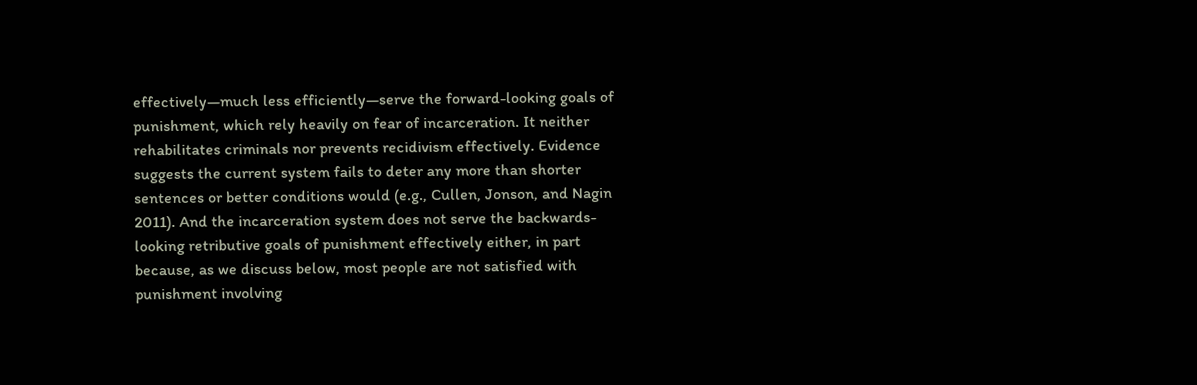effectively—much less efficiently—serve the forward-looking goals of punishment, which rely heavily on fear of incarceration. It neither rehabilitates criminals nor prevents recidivism effectively. Evidence suggests the current system fails to deter any more than shorter sentences or better conditions would (e.g., Cullen, Jonson, and Nagin 2011). And the incarceration system does not serve the backwards-looking retributive goals of punishment effectively either, in part because, as we discuss below, most people are not satisfied with punishment involving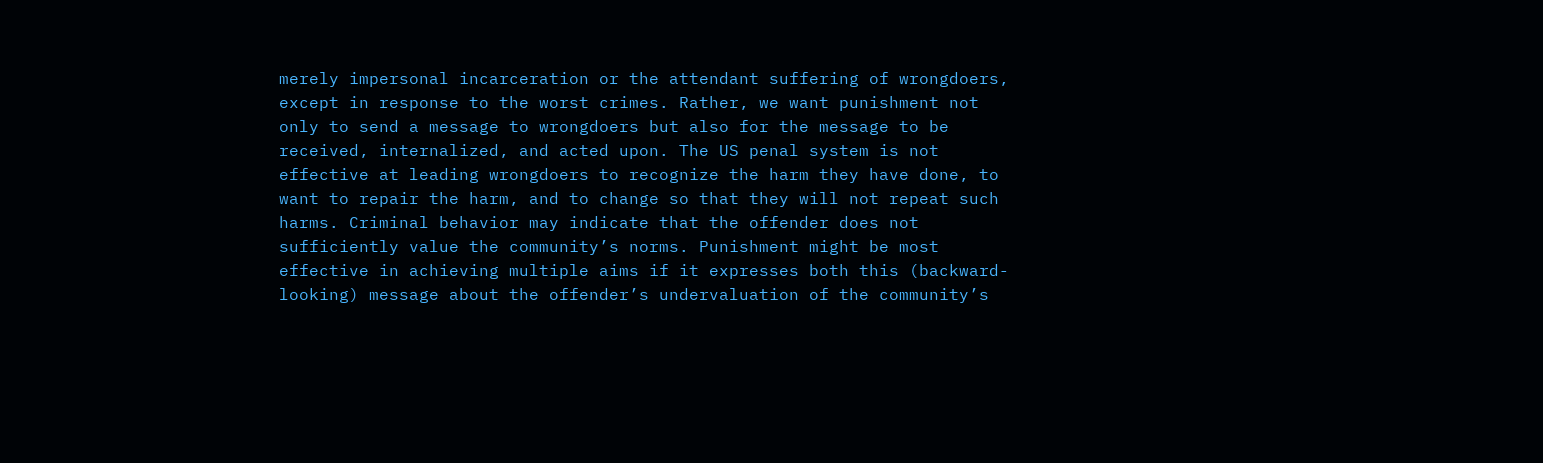merely impersonal incarceration or the attendant suffering of wrongdoers, except in response to the worst crimes. Rather, we want punishment not only to send a message to wrongdoers but also for the message to be received, internalized, and acted upon. The US penal system is not effective at leading wrongdoers to recognize the harm they have done, to want to repair the harm, and to change so that they will not repeat such harms. Criminal behavior may indicate that the offender does not sufficiently value the community’s norms. Punishment might be most effective in achieving multiple aims if it expresses both this (backward-looking) message about the offender’s undervaluation of the community’s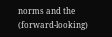norms and the (forward-looking)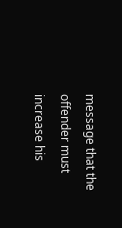message that the offender must increase his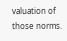valuation of those norms.